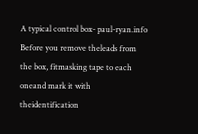A typical control box- paul-ryan.info Before you remove theleads from the box, fitmasking tape to each oneand mark it with theidentification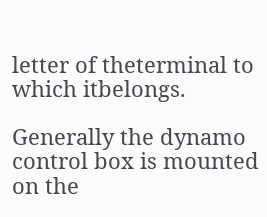letter of theterminal to which itbelongs.

Generally the dynamo control box is mounted on the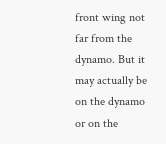front wing not far from the dynamo. But it may actually be on the dynamo or on the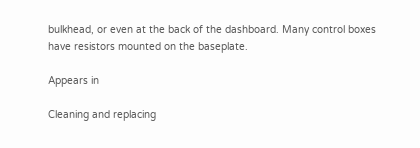bulkhead, or even at the back of the dashboard. Many control boxes have resistors mounted on the baseplate.

Appears in

Cleaning and replacing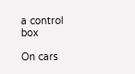a control box

On cars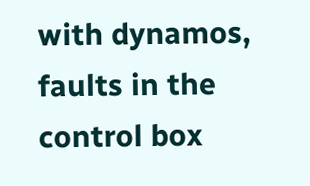with dynamos, faults in the control box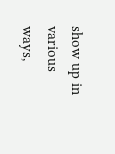show up in various ways,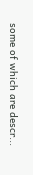some of which are descr...